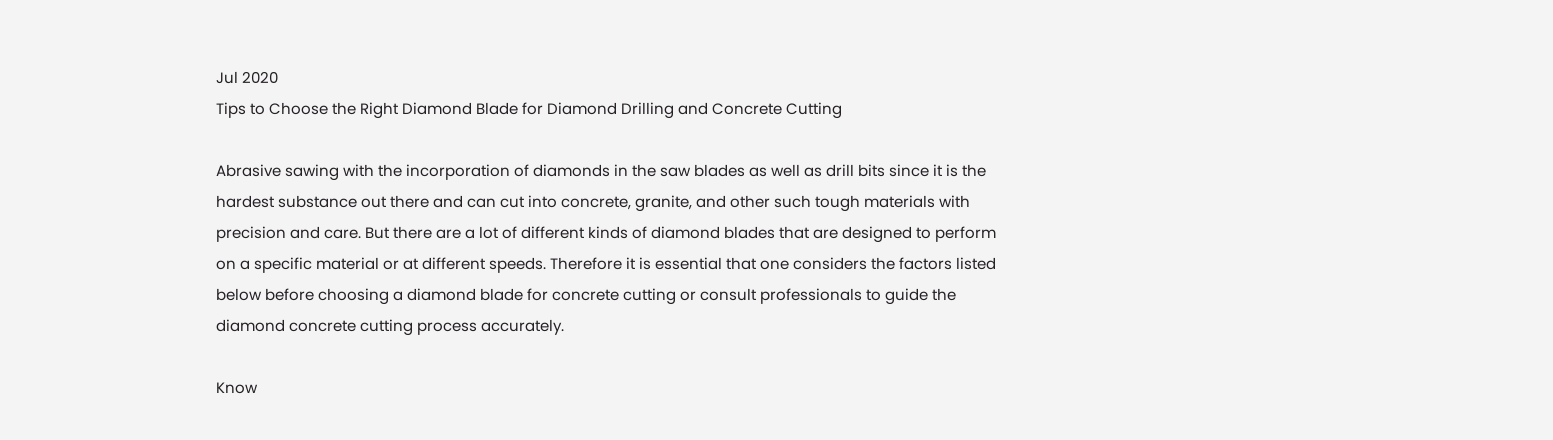Jul 2020
Tips to Choose the Right Diamond Blade for Diamond Drilling and Concrete Cutting

Abrasive sawing with the incorporation of diamonds in the saw blades as well as drill bits since it is the hardest substance out there and can cut into concrete, granite, and other such tough materials with precision and care. But there are a lot of different kinds of diamond blades that are designed to perform on a specific material or at different speeds. Therefore it is essential that one considers the factors listed below before choosing a diamond blade for concrete cutting or consult professionals to guide the diamond concrete cutting process accurately.

Know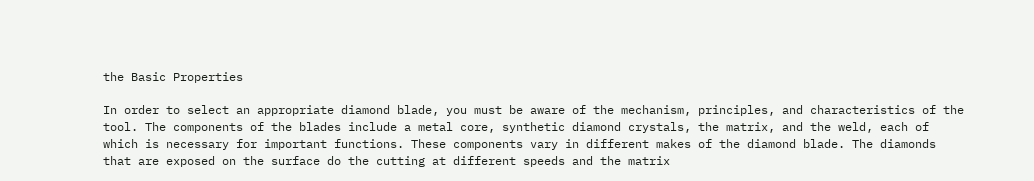the Basic Properties

In order to select an appropriate diamond blade, you must be aware of the mechanism, principles, and characteristics of the tool. The components of the blades include a metal core, synthetic diamond crystals, the matrix, and the weld, each of which is necessary for important functions. These components vary in different makes of the diamond blade. The diamonds that are exposed on the surface do the cutting at different speeds and the matrix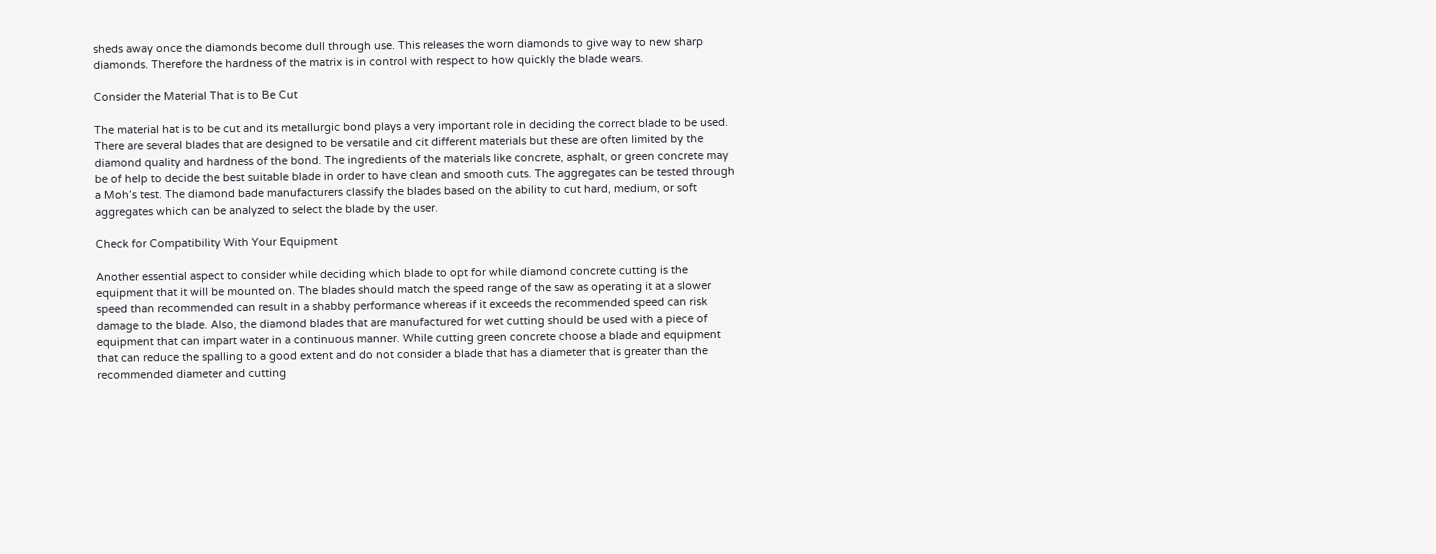sheds away once the diamonds become dull through use. This releases the worn diamonds to give way to new sharp diamonds. Therefore the hardness of the matrix is in control with respect to how quickly the blade wears.

Consider the Material That is to Be Cut

The material hat is to be cut and its metallurgic bond plays a very important role in deciding the correct blade to be used. There are several blades that are designed to be versatile and cit different materials but these are often limited by the diamond quality and hardness of the bond. The ingredients of the materials like concrete, asphalt, or green concrete may be of help to decide the best suitable blade in order to have clean and smooth cuts. The aggregates can be tested through a Moh’s test. The diamond bade manufacturers classify the blades based on the ability to cut hard, medium, or soft aggregates which can be analyzed to select the blade by the user.

Check for Compatibility With Your Equipment

Another essential aspect to consider while deciding which blade to opt for while diamond concrete cutting is the equipment that it will be mounted on. The blades should match the speed range of the saw as operating it at a slower speed than recommended can result in a shabby performance whereas if it exceeds the recommended speed can risk damage to the blade. Also, the diamond blades that are manufactured for wet cutting should be used with a piece of equipment that can impart water in a continuous manner. While cutting green concrete choose a blade and equipment that can reduce the spalling to a good extent and do not consider a blade that has a diameter that is greater than the recommended diameter and cutting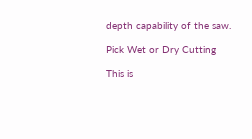depth capability of the saw.

Pick Wet or Dry Cutting

This is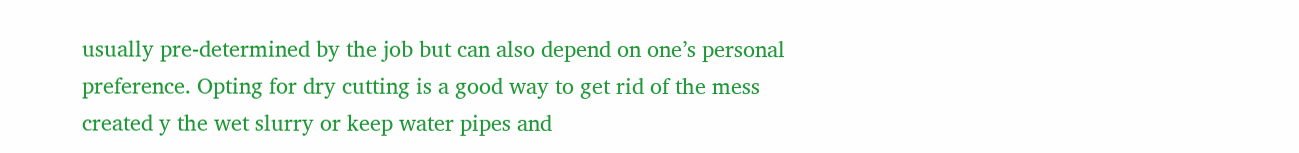usually pre-determined by the job but can also depend on one’s personal preference. Opting for dry cutting is a good way to get rid of the mess created y the wet slurry or keep water pipes and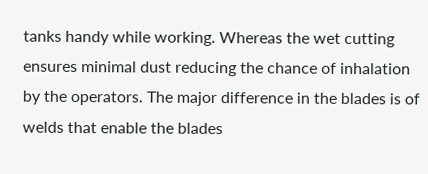tanks handy while working. Whereas the wet cutting ensures minimal dust reducing the chance of inhalation by the operators. The major difference in the blades is of welds that enable the blades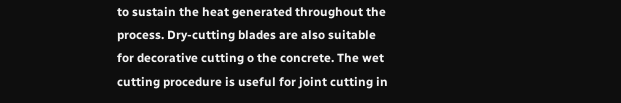to sustain the heat generated throughout the process. Dry-cutting blades are also suitable for decorative cutting o the concrete. The wet cutting procedure is useful for joint cutting in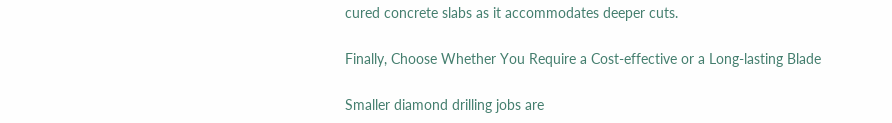cured concrete slabs as it accommodates deeper cuts.

Finally, Choose Whether You Require a Cost-effective or a Long-lasting Blade

Smaller diamond drilling jobs are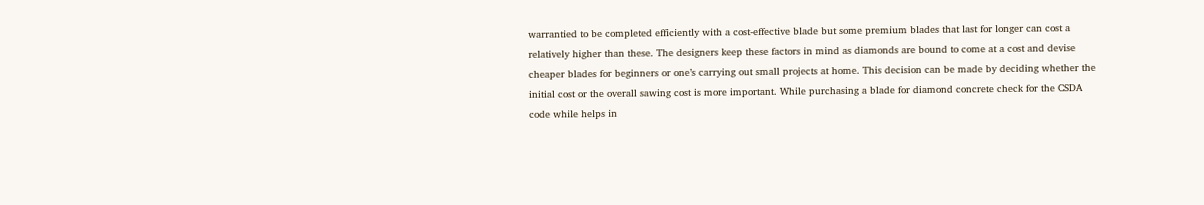warrantied to be completed efficiently with a cost-effective blade but some premium blades that last for longer can cost a relatively higher than these. The designers keep these factors in mind as diamonds are bound to come at a cost and devise cheaper blades for beginners or one’s carrying out small projects at home. This decision can be made by deciding whether the initial cost or the overall sawing cost is more important. While purchasing a blade for diamond concrete check for the CSDA code while helps in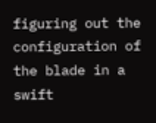figuring out the configuration of the blade in a swift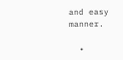and easy manner.

  •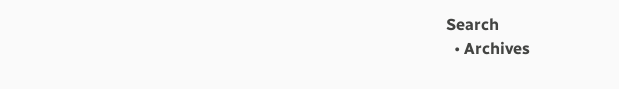Search
  • Archives